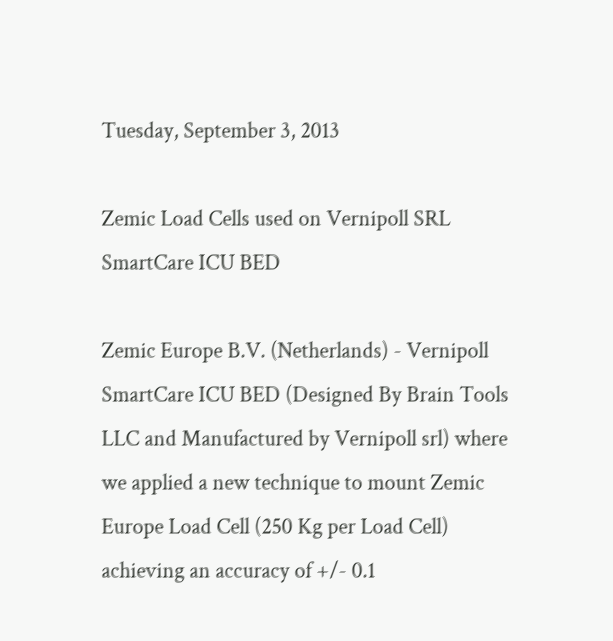Tuesday, September 3, 2013

Zemic Load Cells used on Vernipoll SRL SmartCare ICU BED

Zemic Europe B.V. (Netherlands) - Vernipoll SmartCare ICU BED (Designed By Brain Tools LLC and Manufactured by Vernipoll srl) where we applied a new technique to mount Zemic Europe Load Cell (250 Kg per Load Cell) achieving an accuracy of +/- 0.1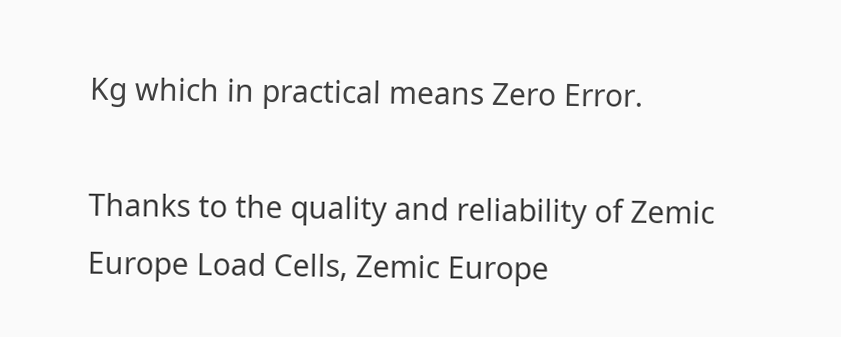Kg which in practical means Zero Error.

Thanks to the quality and reliability of Zemic Europe Load Cells, Zemic Europe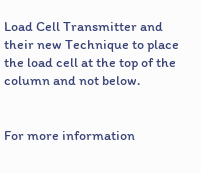Load Cell Transmitter and their new Technique to place the load cell at the top of the column and not below.


For more information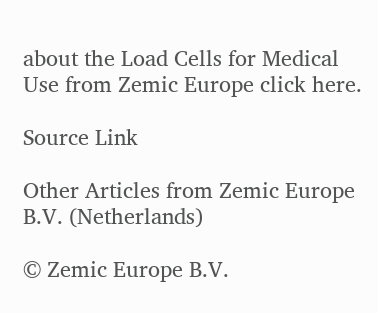about the Load Cells for Medical Use from Zemic Europe click here.

Source Link

Other Articles from Zemic Europe B.V. (Netherlands)

© Zemic Europe B.V.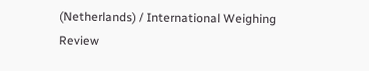(Netherlands) / International Weighing Review